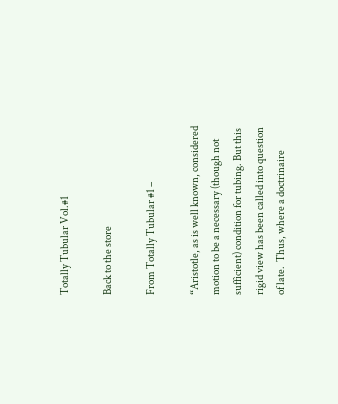Totally Tubular Vol.#1

Back to the store

From Totally Tubular #1 –

“Aristotle, as is well known, considered motion to be a necessary (though not sufficient) condition for tubing. But this rigid view has been called into question of late.  Thus, where a doctrinaire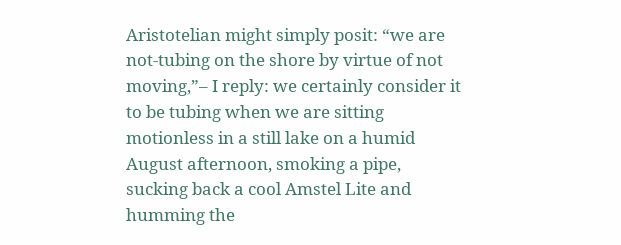Aristotelian might simply posit: “we are not-tubing on the shore by virtue of not moving,”– I reply: we certainly consider it to be tubing when we are sitting motionless in a still lake on a humid August afternoon, smoking a pipe, sucking back a cool Amstel Lite and humming the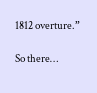1812 overture.”

So there…